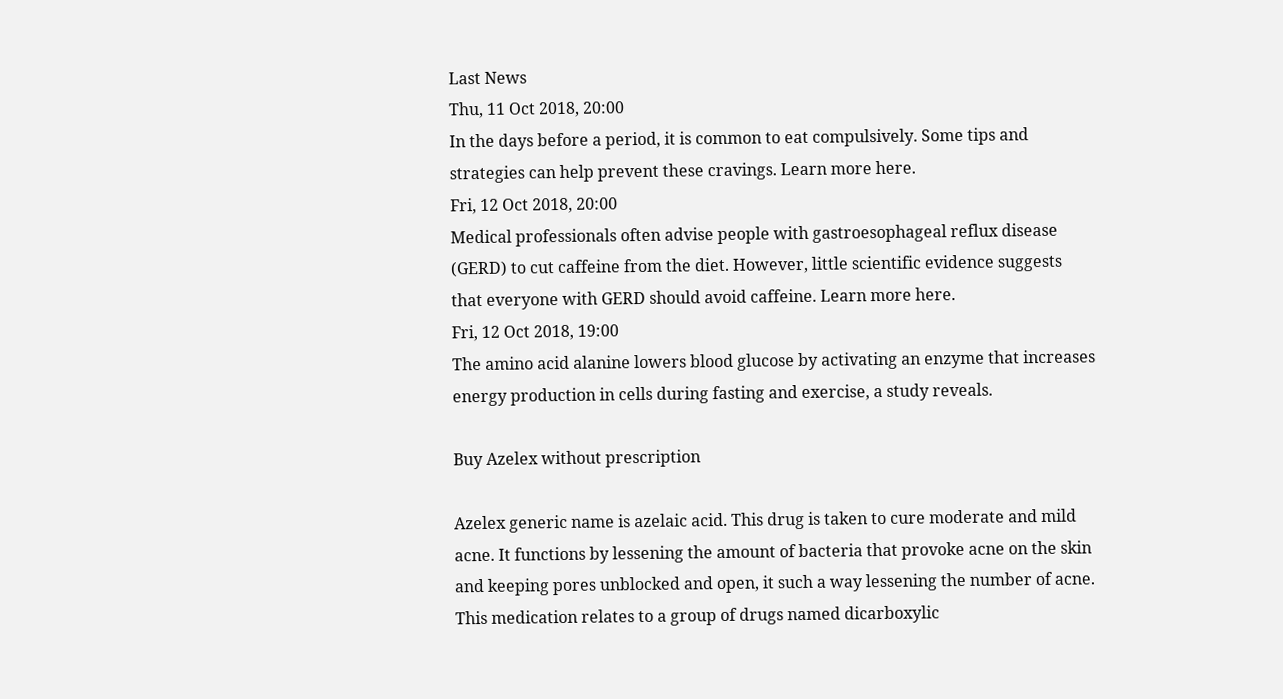Last News
Thu, 11 Oct 2018, 20:00
In the days before a period, it is common to eat compulsively. Some tips and strategies can help prevent these cravings. Learn more here.
Fri, 12 Oct 2018, 20:00
Medical professionals often advise people with gastroesophageal reflux disease (GERD) to cut caffeine from the diet. However, little scientific evidence suggests that everyone with GERD should avoid caffeine. Learn more here.
Fri, 12 Oct 2018, 19:00
The amino acid alanine lowers blood glucose by activating an enzyme that increases energy production in cells during fasting and exercise, a study reveals.

Buy Azelex without prescription

Azelex generic name is azelaic acid. This drug is taken to cure moderate and mild acne. It functions by lessening the amount of bacteria that provoke acne on the skin and keeping pores unblocked and open, it such a way lessening the number of acne. This medication relates to a group of drugs named dicarboxylic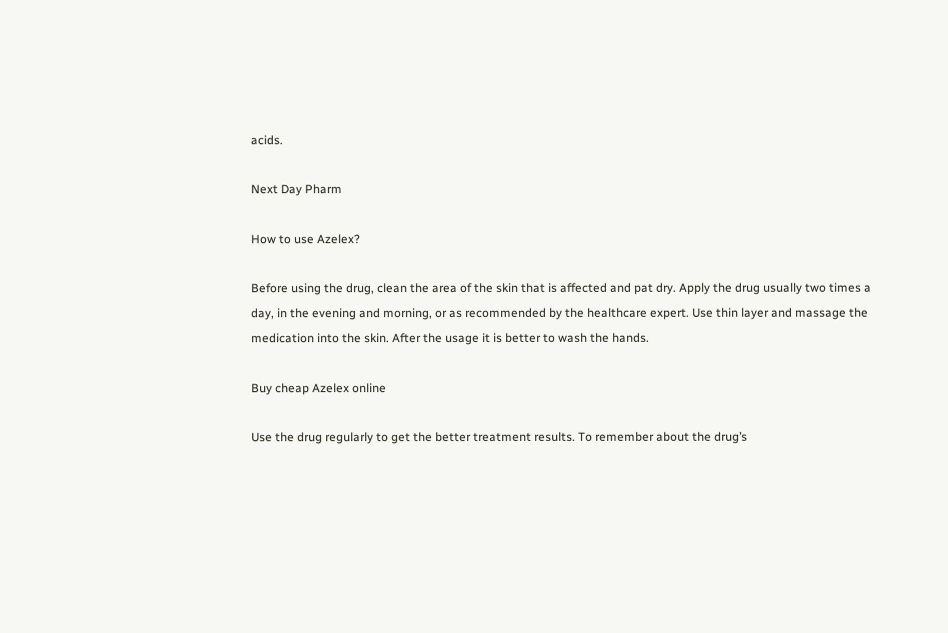acids.

Next Day Pharm

How to use Azelex?

Before using the drug, clean the area of the skin that is affected and pat dry. Apply the drug usually two times a day, in the evening and morning, or as recommended by the healthcare expert. Use thin layer and massage the medication into the skin. After the usage it is better to wash the hands.

Buy cheap Azelex online

Use the drug regularly to get the better treatment results. To remember about the drug’s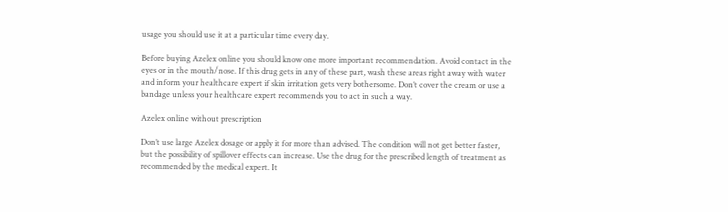usage you should use it at a particular time every day.

Before buying Azelex online you should know one more important recommendation. Avoid contact in the eyes or in the mouth/nose. If this drug gets in any of these part, wash these areas right away with water and inform your healthcare expert if skin irritation gets very bothersome. Don’t cover the cream or use a bandage unless your healthcare expert recommends you to act in such a way.

Azelex online without prescription

Don’t use large Azelex dosage or apply it for more than advised. The condition will not get better faster, but the possibility of spillover effects can increase. Use the drug for the prescribed length of treatment as recommended by the medical expert. It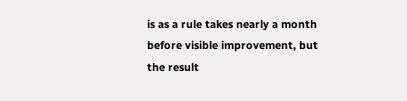is as a rule takes nearly a month before visible improvement, but the result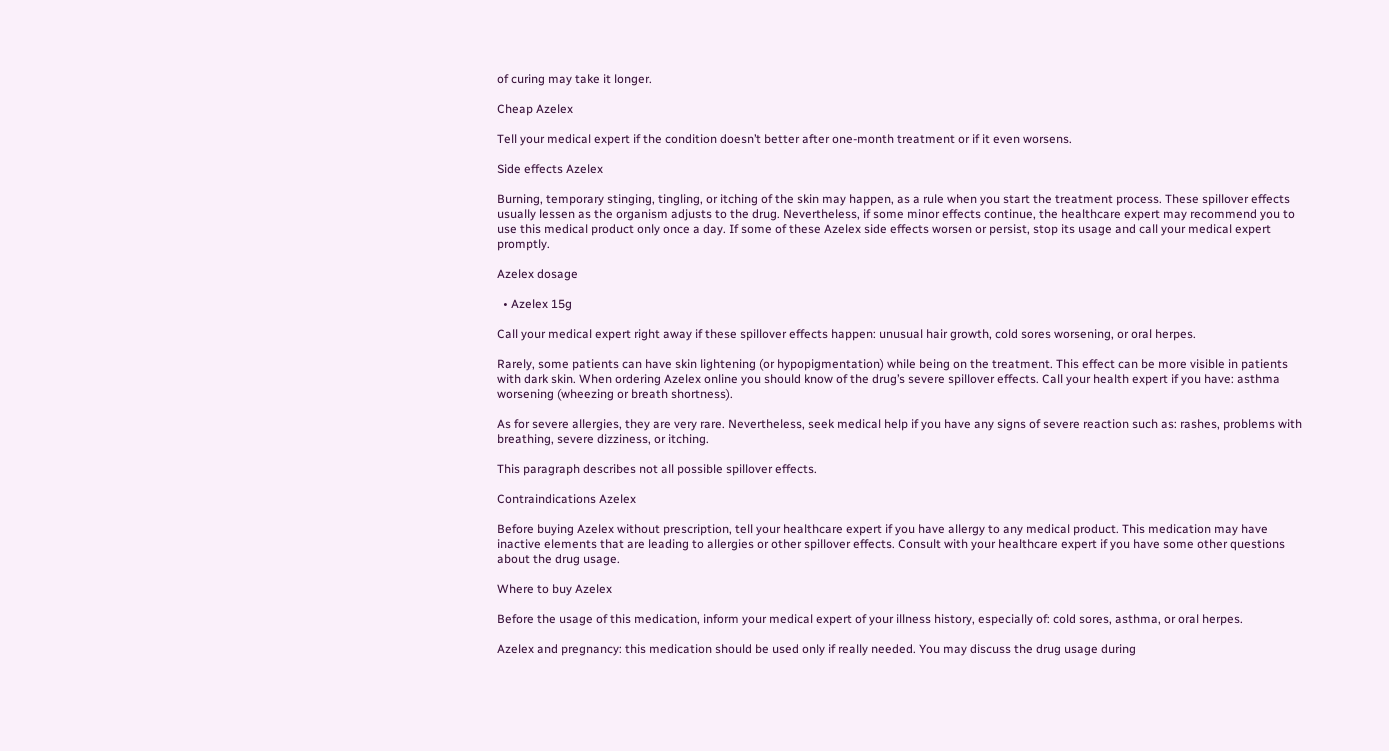of curing may take it longer.

Cheap Azelex

Tell your medical expert if the condition doesn’t better after one-month treatment or if it even worsens.

Side effects Azelex

Burning, temporary stinging, tingling, or itching of the skin may happen, as a rule when you start the treatment process. These spillover effects usually lessen as the organism adjusts to the drug. Nevertheless, if some minor effects continue, the healthcare expert may recommend you to use this medical product only once a day. If some of these Azelex side effects worsen or persist, stop its usage and call your medical expert promptly.

Azelex dosage

  • Azelex 15g

Call your medical expert right away if these spillover effects happen: unusual hair growth, cold sores worsening, or oral herpes.

Rarely, some patients can have skin lightening (or hypopigmentation) while being on the treatment. This effect can be more visible in patients with dark skin. When ordering Azelex online you should know of the drug’s severe spillover effects. Call your health expert if you have: asthma worsening (wheezing or breath shortness).

As for severe allergies, they are very rare. Nevertheless, seek medical help if you have any signs of severe reaction such as: rashes, problems with breathing, severe dizziness, or itching.

This paragraph describes not all possible spillover effects.

Contraindications Azelex

Before buying Azelex without prescription, tell your healthcare expert if you have allergy to any medical product. This medication may have inactive elements that are leading to allergies or other spillover effects. Consult with your healthcare expert if you have some other questions about the drug usage.

Where to buy Azelex

Before the usage of this medication, inform your medical expert of your illness history, especially of: cold sores, asthma, or oral herpes.

Azelex and pregnancy: this medication should be used only if really needed. You may discuss the drug usage during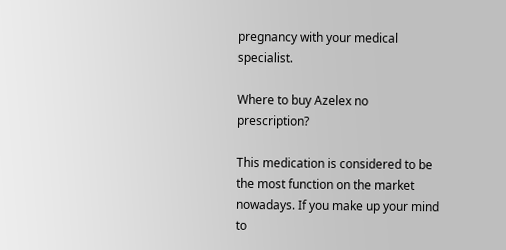pregnancy with your medical specialist.

Where to buy Azelex no prescription?

This medication is considered to be the most function on the market nowadays. If you make up your mind to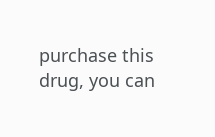purchase this drug, you can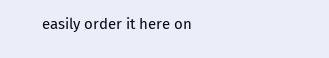easily order it here on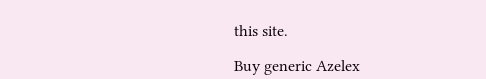this site.

Buy generic Azelex